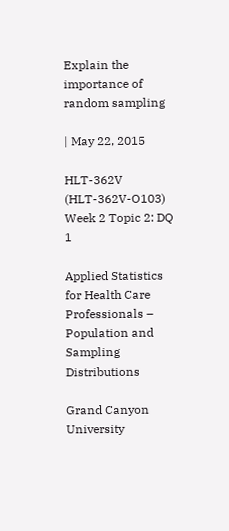Explain the importance of random sampling

| May 22, 2015

HLT-362V (HLT-362V-O103) Week 2 Topic 2: DQ 1

Applied Statistics for Health Care Professionals – Population and Sampling Distributions

Grand Canyon University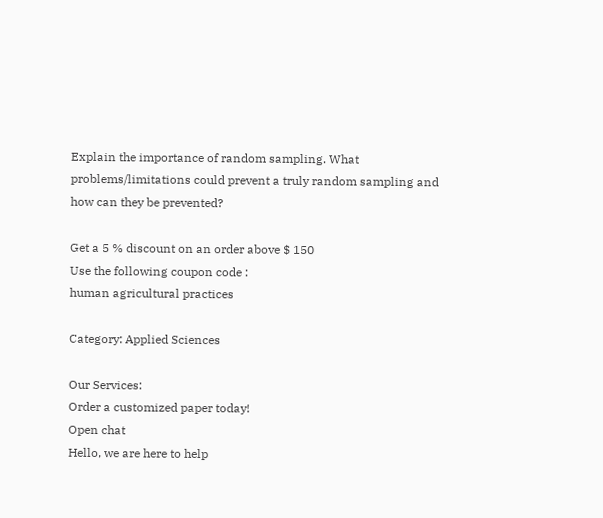Explain the importance of random sampling. What problems/limitations could prevent a truly random sampling and how can they be prevented?

Get a 5 % discount on an order above $ 150
Use the following coupon code :
human agricultural practices

Category: Applied Sciences

Our Services:
Order a customized paper today!
Open chat
Hello, we are here to help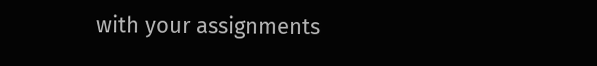with your assignments